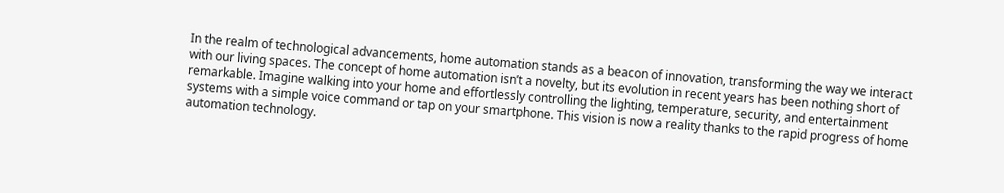In the realm of technological advancements, home automation stands as a beacon of innovation, transforming the way we interact with our living spaces. The concept of home automation isn’t a novelty, but its evolution in recent years has been nothing short of remarkable. Imagine walking into your home and effortlessly controlling the lighting, temperature, security, and entertainment systems with a simple voice command or tap on your smartphone. This vision is now a reality thanks to the rapid progress of home automation technology.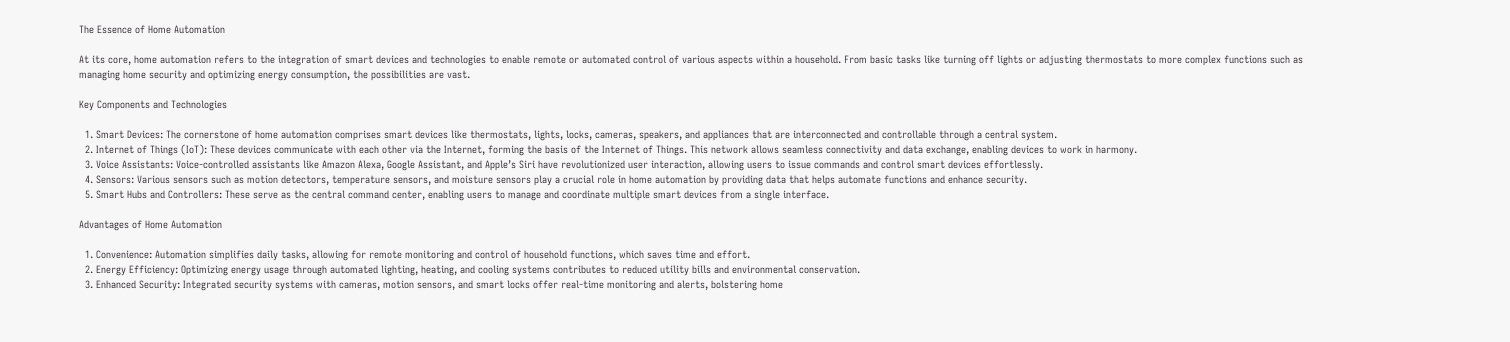The Essence of Home Automation

At its core, home automation refers to the integration of smart devices and technologies to enable remote or automated control of various aspects within a household. From basic tasks like turning off lights or adjusting thermostats to more complex functions such as managing home security and optimizing energy consumption, the possibilities are vast.

Key Components and Technologies

  1. Smart Devices: The cornerstone of home automation comprises smart devices like thermostats, lights, locks, cameras, speakers, and appliances that are interconnected and controllable through a central system.
  2. Internet of Things (IoT): These devices communicate with each other via the Internet, forming the basis of the Internet of Things. This network allows seamless connectivity and data exchange, enabling devices to work in harmony.
  3. Voice Assistants: Voice-controlled assistants like Amazon Alexa, Google Assistant, and Apple’s Siri have revolutionized user interaction, allowing users to issue commands and control smart devices effortlessly.
  4. Sensors: Various sensors such as motion detectors, temperature sensors, and moisture sensors play a crucial role in home automation by providing data that helps automate functions and enhance security.
  5. Smart Hubs and Controllers: These serve as the central command center, enabling users to manage and coordinate multiple smart devices from a single interface.

Advantages of Home Automation

  1. Convenience: Automation simplifies daily tasks, allowing for remote monitoring and control of household functions, which saves time and effort.
  2. Energy Efficiency: Optimizing energy usage through automated lighting, heating, and cooling systems contributes to reduced utility bills and environmental conservation.
  3. Enhanced Security: Integrated security systems with cameras, motion sensors, and smart locks offer real-time monitoring and alerts, bolstering home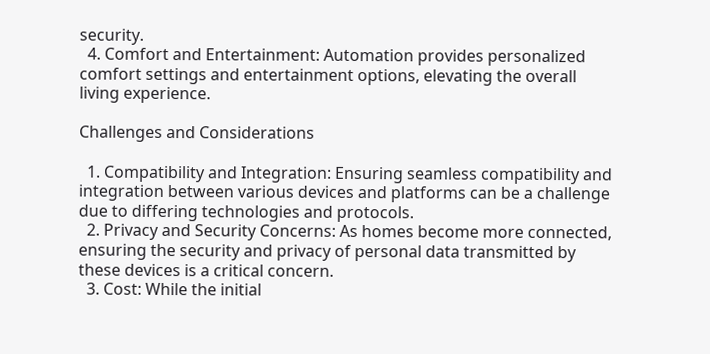security.
  4. Comfort and Entertainment: Automation provides personalized comfort settings and entertainment options, elevating the overall living experience.

Challenges and Considerations

  1. Compatibility and Integration: Ensuring seamless compatibility and integration between various devices and platforms can be a challenge due to differing technologies and protocols.
  2. Privacy and Security Concerns: As homes become more connected, ensuring the security and privacy of personal data transmitted by these devices is a critical concern.
  3. Cost: While the initial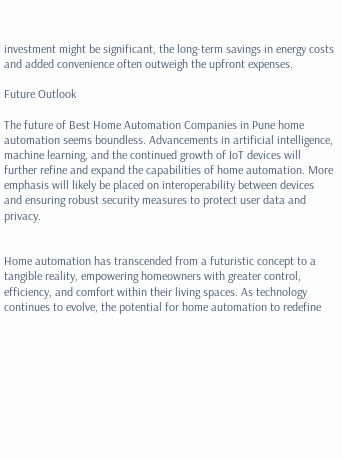investment might be significant, the long-term savings in energy costs and added convenience often outweigh the upfront expenses.

Future Outlook

The future of Best Home Automation Companies in Pune home automation seems boundless. Advancements in artificial intelligence, machine learning, and the continued growth of IoT devices will further refine and expand the capabilities of home automation. More emphasis will likely be placed on interoperability between devices and ensuring robust security measures to protect user data and privacy.


Home automation has transcended from a futuristic concept to a tangible reality, empowering homeowners with greater control, efficiency, and comfort within their living spaces. As technology continues to evolve, the potential for home automation to redefine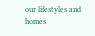our lifestyles and homes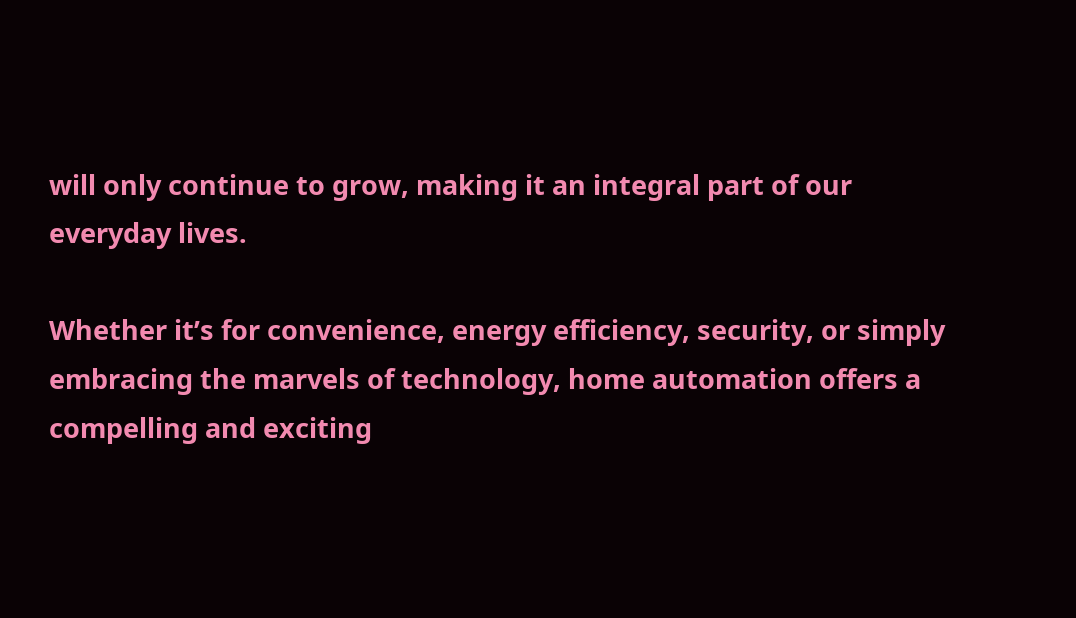will only continue to grow, making it an integral part of our everyday lives.

Whether it’s for convenience, energy efficiency, security, or simply embracing the marvels of technology, home automation offers a compelling and exciting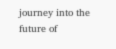journey into the future of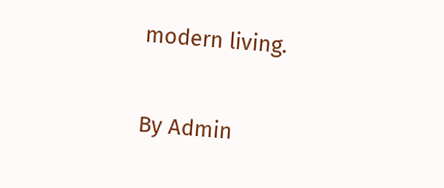modern living.

By Admin